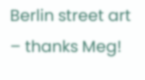Berlin street art – thanks Meg!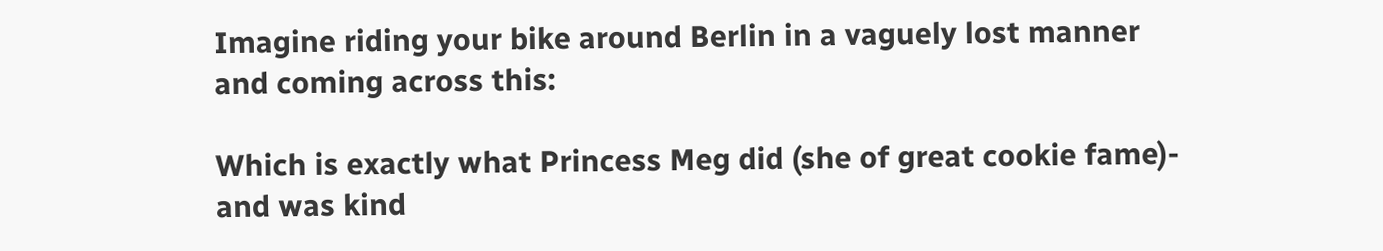Imagine riding your bike around Berlin in a vaguely lost manner and coming across this:

Which is exactly what Princess Meg did (she of great cookie fame)- and was kind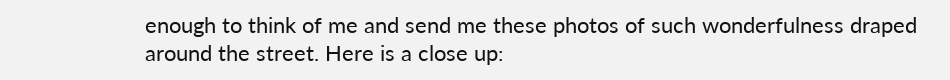enough to think of me and send me these photos of such wonderfulness draped around the street. Here is a close up: